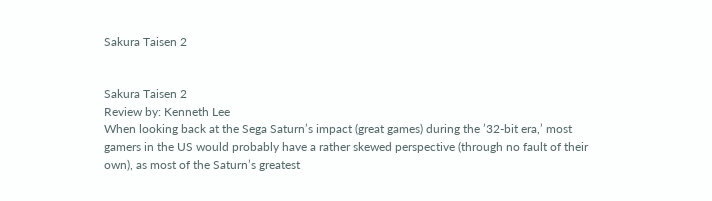Sakura Taisen 2


Sakura Taisen 2
Review by: Kenneth Lee
When looking back at the Sega Saturn’s impact (great games) during the ’32-bit era,’ most gamers in the US would probably have a rather skewed perspective (through no fault of their own), as most of the Saturn’s greatest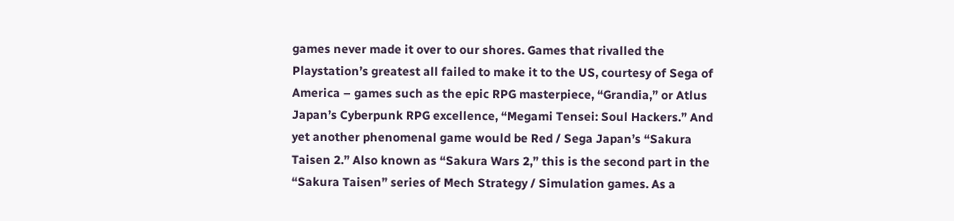games never made it over to our shores. Games that rivalled the Playstation’s greatest all failed to make it to the US, courtesy of Sega of America – games such as the epic RPG masterpiece, “Grandia,” or Atlus Japan’s Cyberpunk RPG excellence, “Megami Tensei: Soul Hackers.” And yet another phenomenal game would be Red / Sega Japan’s “Sakura Taisen 2.” Also known as “Sakura Wars 2,” this is the second part in the “Sakura Taisen” series of Mech Strategy / Simulation games. As a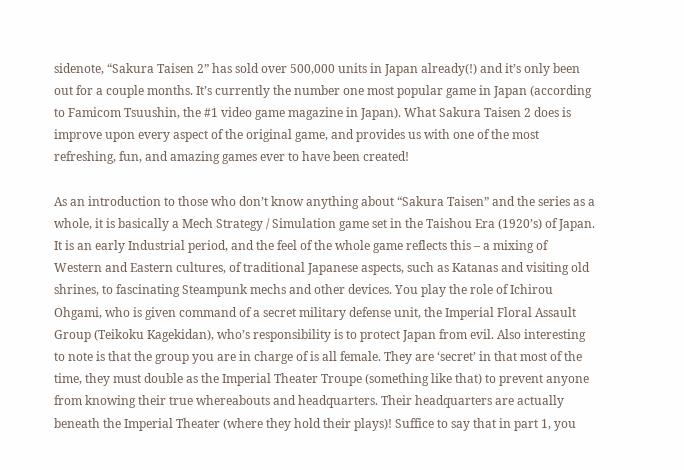sidenote, “Sakura Taisen 2” has sold over 500,000 units in Japan already(!) and it’s only been out for a couple months. It’s currently the number one most popular game in Japan (according to Famicom Tsuushin, the #1 video game magazine in Japan). What Sakura Taisen 2 does is improve upon every aspect of the original game, and provides us with one of the most refreshing, fun, and amazing games ever to have been created!

As an introduction to those who don’t know anything about “Sakura Taisen” and the series as a whole, it is basically a Mech Strategy / Simulation game set in the Taishou Era (1920’s) of Japan. It is an early Industrial period, and the feel of the whole game reflects this – a mixing of Western and Eastern cultures, of traditional Japanese aspects, such as Katanas and visiting old shrines, to fascinating Steampunk mechs and other devices. You play the role of Ichirou Ohgami, who is given command of a secret military defense unit, the Imperial Floral Assault Group (Teikoku Kagekidan), who’s responsibility is to protect Japan from evil. Also interesting to note is that the group you are in charge of is all female. They are ‘secret’ in that most of the time, they must double as the Imperial Theater Troupe (something like that) to prevent anyone from knowing their true whereabouts and headquarters. Their headquarters are actually beneath the Imperial Theater (where they hold their plays)! Suffice to say that in part 1, you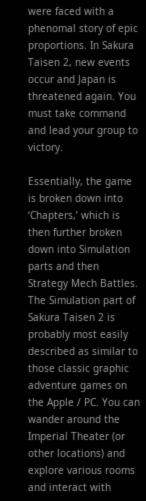were faced with a phenomal story of epic proportions. In Sakura Taisen 2, new events occur and Japan is threatened again. You must take command and lead your group to victory.

Essentially, the game is broken down into ‘Chapters,’ which is then further broken down into Simulation parts and then Strategy Mech Battles. The Simulation part of Sakura Taisen 2 is probably most easily described as similar to those classic graphic adventure games on the Apple / PC. You can wander around the Imperial Theater (or other locations) and explore various rooms and interact with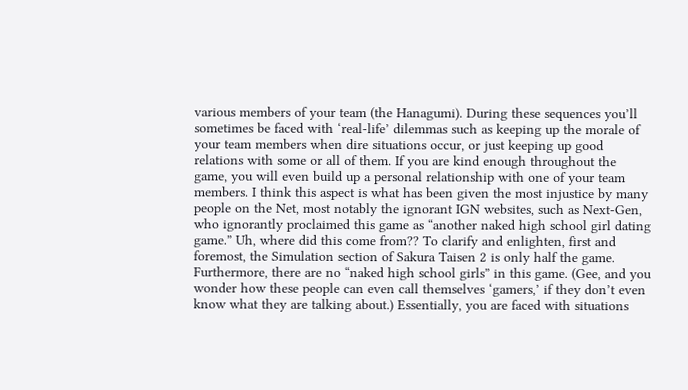various members of your team (the Hanagumi). During these sequences you’ll sometimes be faced with ‘real-life’ dilemmas such as keeping up the morale of your team members when dire situations occur, or just keeping up good relations with some or all of them. If you are kind enough throughout the game, you will even build up a personal relationship with one of your team members. I think this aspect is what has been given the most injustice by many people on the Net, most notably the ignorant IGN websites, such as Next-Gen, who ignorantly proclaimed this game as “another naked high school girl dating game.” Uh, where did this come from?? To clarify and enlighten, first and foremost, the Simulation section of Sakura Taisen 2 is only half the game. Furthermore, there are no “naked high school girls” in this game. (Gee, and you wonder how these people can even call themselves ‘gamers,’ if they don’t even know what they are talking about.) Essentially, you are faced with situations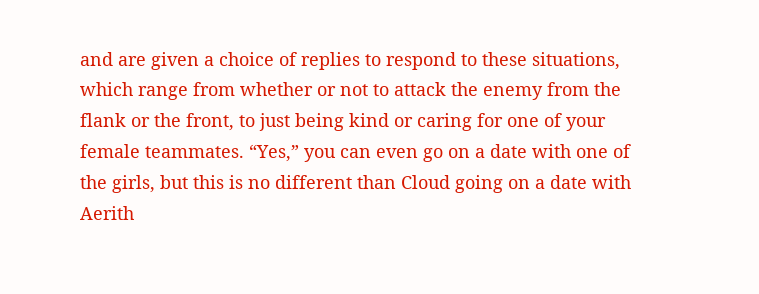and are given a choice of replies to respond to these situations, which range from whether or not to attack the enemy from the flank or the front, to just being kind or caring for one of your female teammates. “Yes,” you can even go on a date with one of the girls, but this is no different than Cloud going on a date with Aerith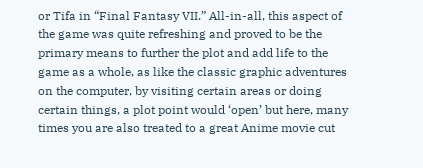or Tifa in “Final Fantasy VII.” All-in-all, this aspect of the game was quite refreshing and proved to be the primary means to further the plot and add life to the game as a whole, as like the classic graphic adventures on the computer, by visiting certain areas or doing certain things, a plot point would ‘open’ but here, many times you are also treated to a great Anime movie cut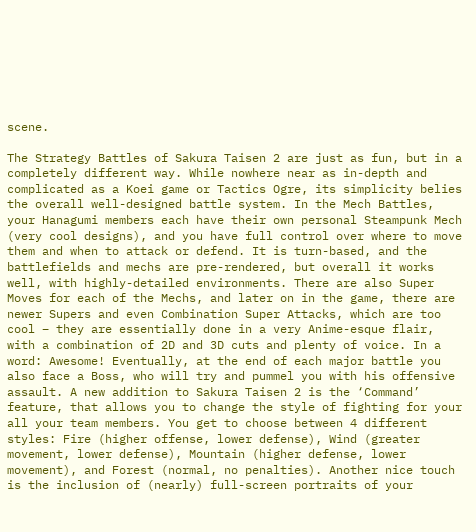scene.

The Strategy Battles of Sakura Taisen 2 are just as fun, but in a completely different way. While nowhere near as in-depth and complicated as a Koei game or Tactics Ogre, its simplicity belies the overall well-designed battle system. In the Mech Battles, your Hanagumi members each have their own personal Steampunk Mech (very cool designs), and you have full control over where to move them and when to attack or defend. It is turn-based, and the battlefields and mechs are pre-rendered, but overall it works well, with highly-detailed environments. There are also Super Moves for each of the Mechs, and later on in the game, there are newer Supers and even Combination Super Attacks, which are too cool – they are essentially done in a very Anime-esque flair, with a combination of 2D and 3D cuts and plenty of voice. In a word: Awesome! Eventually, at the end of each major battle you also face a Boss, who will try and pummel you with his offensive assault. A new addition to Sakura Taisen 2 is the ‘Command’ feature, that allows you to change the style of fighting for your all your team members. You get to choose between 4 different styles: Fire (higher offense, lower defense), Wind (greater movement, lower defense), Mountain (higher defense, lower movement), and Forest (normal, no penalties). Another nice touch is the inclusion of (nearly) full-screen portraits of your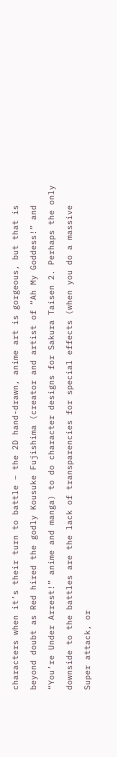characters when it’s their turn to battle – the 2D hand-drawn, anime art is gorgeous, but that is beyond doubt as Red hired the godly Kousuke Fujishima (creator and artist of “Ah My Goddess!” and “You’re Under Arrest!” anime and manga) to do character designs for Sakura Taisen 2. Perhaps the only downside to the battles are the lack of transparencies for special effects (when you do a massive Super attack, or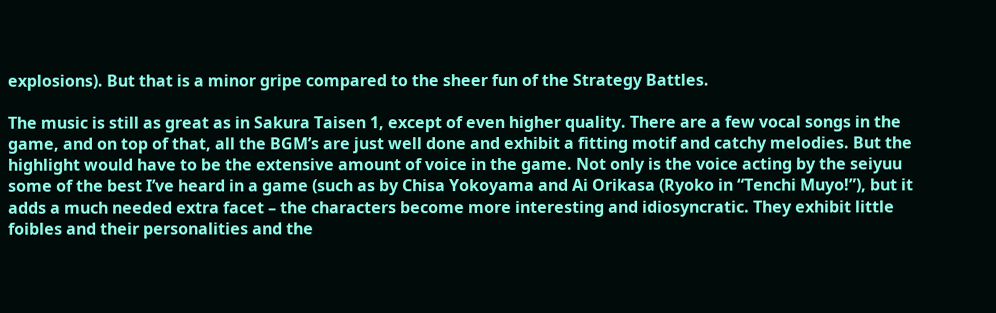explosions). But that is a minor gripe compared to the sheer fun of the Strategy Battles.

The music is still as great as in Sakura Taisen 1, except of even higher quality. There are a few vocal songs in the game, and on top of that, all the BGM’s are just well done and exhibit a fitting motif and catchy melodies. But the highlight would have to be the extensive amount of voice in the game. Not only is the voice acting by the seiyuu some of the best I’ve heard in a game (such as by Chisa Yokoyama and Ai Orikasa (Ryoko in “Tenchi Muyo!”), but it adds a much needed extra facet – the characters become more interesting and idiosyncratic. They exhibit little foibles and their personalities and the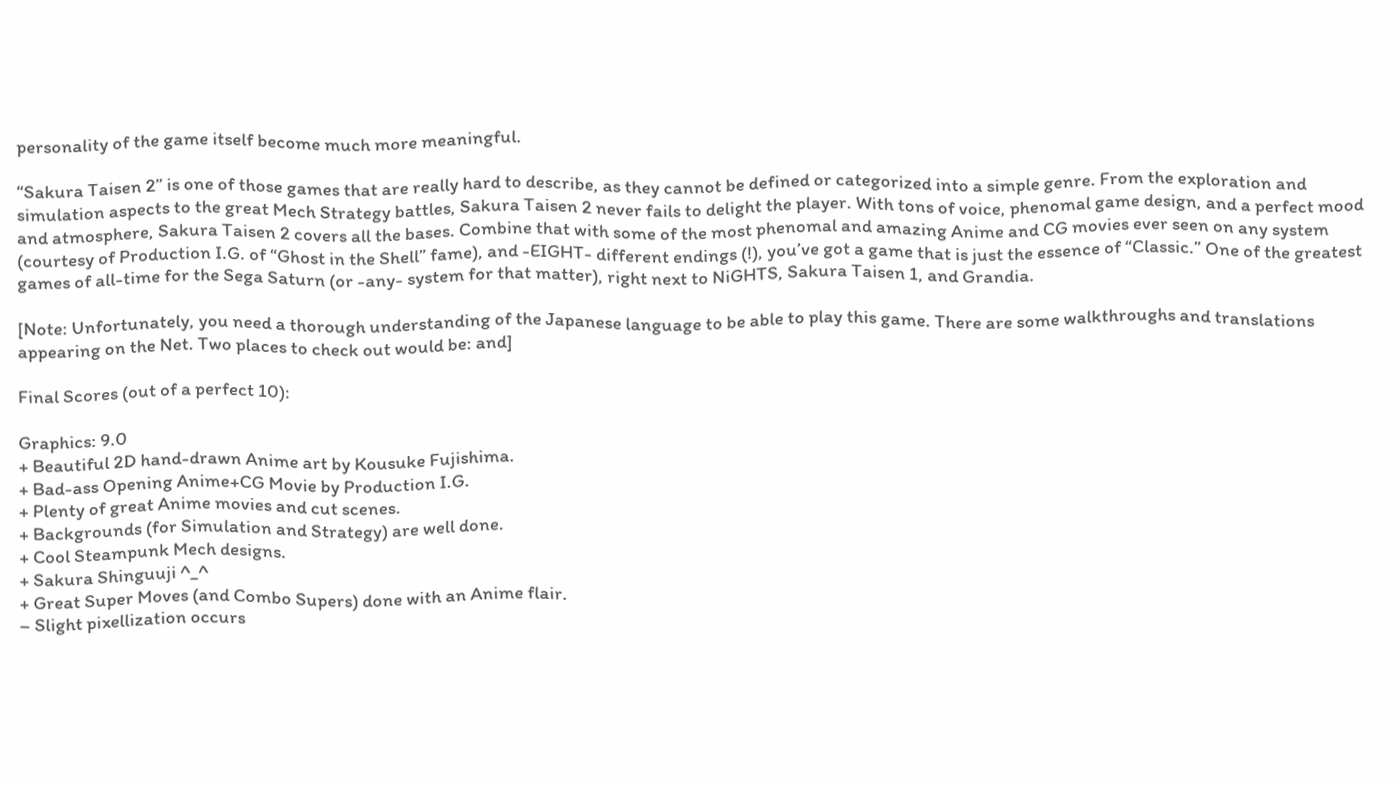personality of the game itself become much more meaningful.

“Sakura Taisen 2” is one of those games that are really hard to describe, as they cannot be defined or categorized into a simple genre. From the exploration and simulation aspects to the great Mech Strategy battles, Sakura Taisen 2 never fails to delight the player. With tons of voice, phenomal game design, and a perfect mood and atmosphere, Sakura Taisen 2 covers all the bases. Combine that with some of the most phenomal and amazing Anime and CG movies ever seen on any system (courtesy of Production I.G. of “Ghost in the Shell” fame), and -EIGHT- different endings (!), you’ve got a game that is just the essence of “Classic.” One of the greatest games of all-time for the Sega Saturn (or -any- system for that matter), right next to NiGHTS, Sakura Taisen 1, and Grandia.

[Note: Unfortunately, you need a thorough understanding of the Japanese language to be able to play this game. There are some walkthroughs and translations appearing on the Net. Two places to check out would be: and]

Final Scores (out of a perfect 10):

Graphics: 9.0
+ Beautiful 2D hand-drawn Anime art by Kousuke Fujishima.
+ Bad-ass Opening Anime+CG Movie by Production I.G.
+ Plenty of great Anime movies and cut scenes.
+ Backgrounds (for Simulation and Strategy) are well done.
+ Cool Steampunk Mech designs.
+ Sakura Shinguuji ^_^
+ Great Super Moves (and Combo Supers) done with an Anime flair.
– Slight pixellization occurs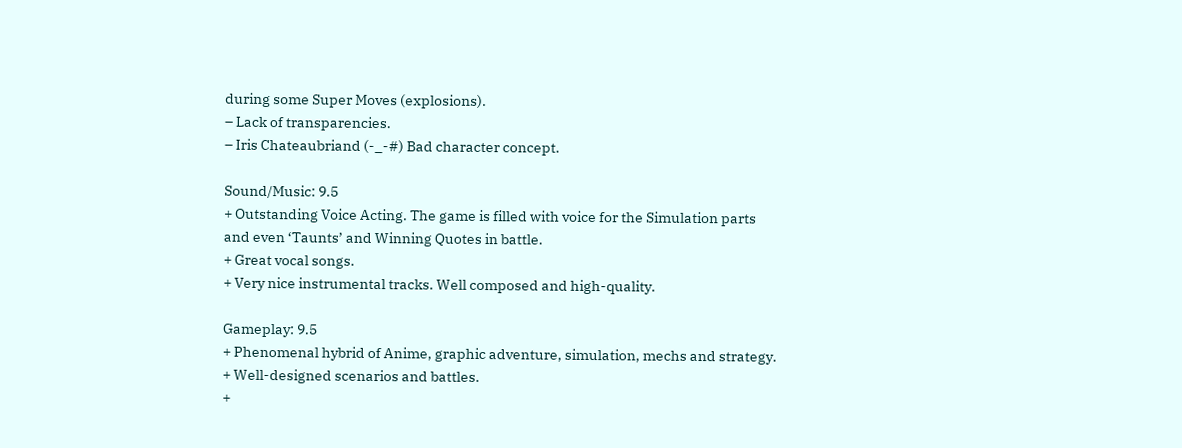during some Super Moves (explosions).
– Lack of transparencies.
– Iris Chateaubriand (-_-#) Bad character concept.

Sound/Music: 9.5
+ Outstanding Voice Acting. The game is filled with voice for the Simulation parts
and even ‘Taunts’ and Winning Quotes in battle.
+ Great vocal songs.
+ Very nice instrumental tracks. Well composed and high-quality.

Gameplay: 9.5
+ Phenomenal hybrid of Anime, graphic adventure, simulation, mechs and strategy.
+ Well-designed scenarios and battles.
+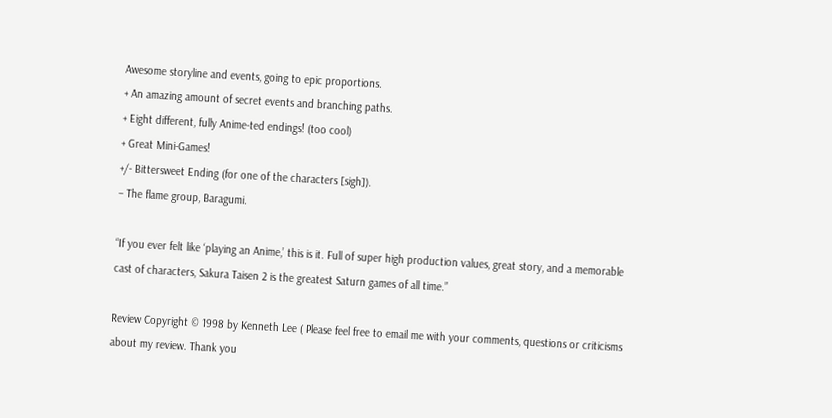Awesome storyline and events, going to epic proportions.
+ An amazing amount of secret events and branching paths.
+ Eight different, fully Anime-ted endings! (too cool)
+ Great Mini-Games!
+/- Bittersweet Ending (for one of the characters [sigh]).
– The flame group, Baragumi.

“If you ever felt like ‘playing an Anime,’ this is it. Full of super high production values, great story, and a memorable cast of characters, Sakura Taisen 2 is the greatest Saturn games of all time.”

Review Copyright © 1998 by Kenneth Lee ( Please feel free to email me with your comments, questions or criticisms about my review. Thank you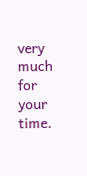very much for your time.